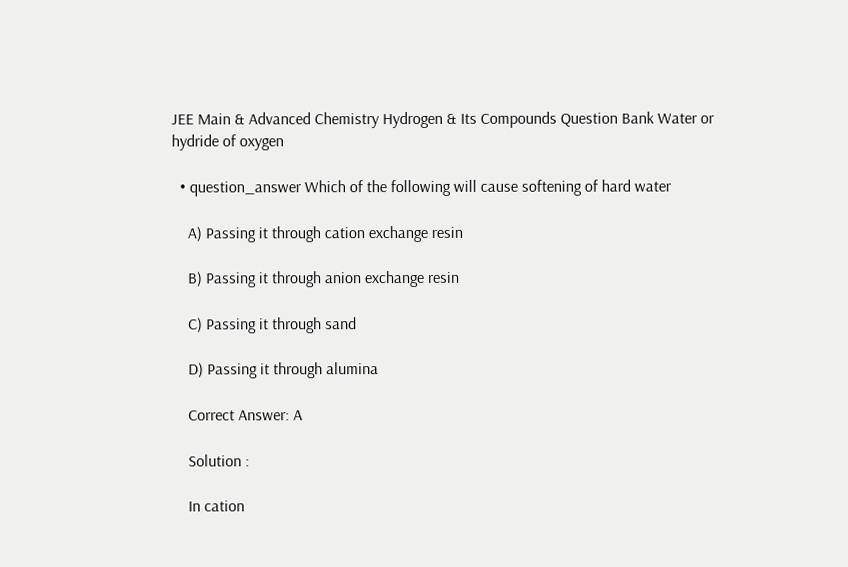JEE Main & Advanced Chemistry Hydrogen & Its Compounds Question Bank Water or hydride of oxygen

  • question_answer Which of the following will cause softening of hard water

    A) Passing it through cation exchange resin

    B) Passing it through anion exchange resin

    C) Passing it through sand

    D) Passing it through alumina

    Correct Answer: A

    Solution :

    In cation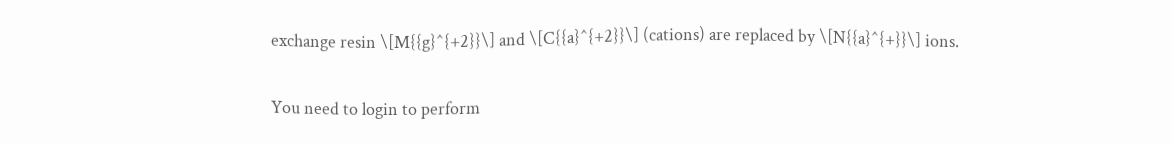exchange resin \[M{{g}^{+2}}\] and \[C{{a}^{+2}}\] (cations) are replaced by \[N{{a}^{+}}\] ions.

You need to login to perform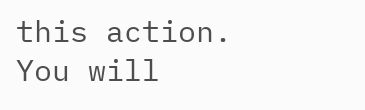this action.
You will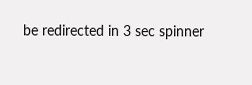be redirected in 3 sec spinner